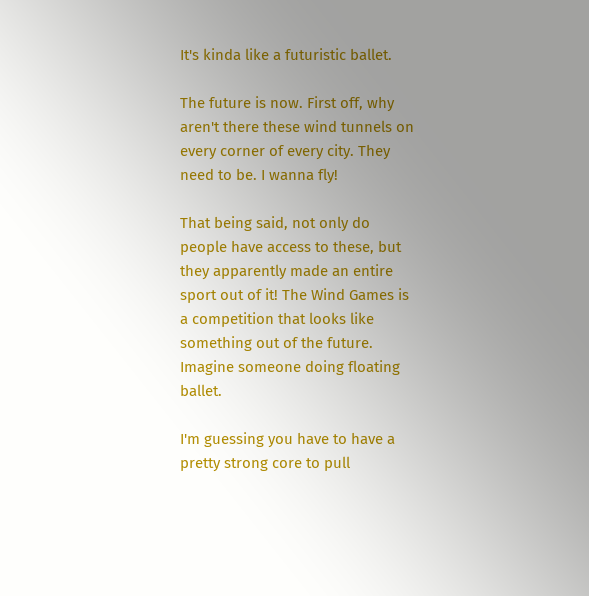It's kinda like a futuristic ballet.

The future is now. First off, why aren't there these wind tunnels on every corner of every city. They need to be. I wanna fly!

That being said, not only do people have access to these, but they apparently made an entire sport out of it! The Wind Games is a competition that looks like something out of the future. Imagine someone doing floating ballet.

I'm guessing you have to have a pretty strong core to pull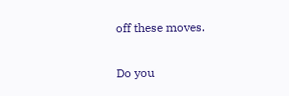off these moves.

Do you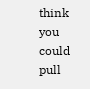think you could pull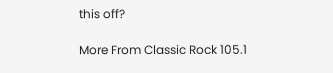this off?

More From Classic Rock 105.1